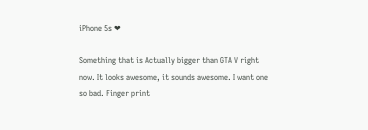iPhone 5s ❤

Something that is Actually bigger than GTA V right now. It looks awesome, it sounds awesome. I want one so bad. Finger print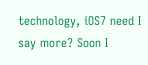technology, iOS7 need I say more? Soon I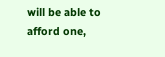will be able to afford one,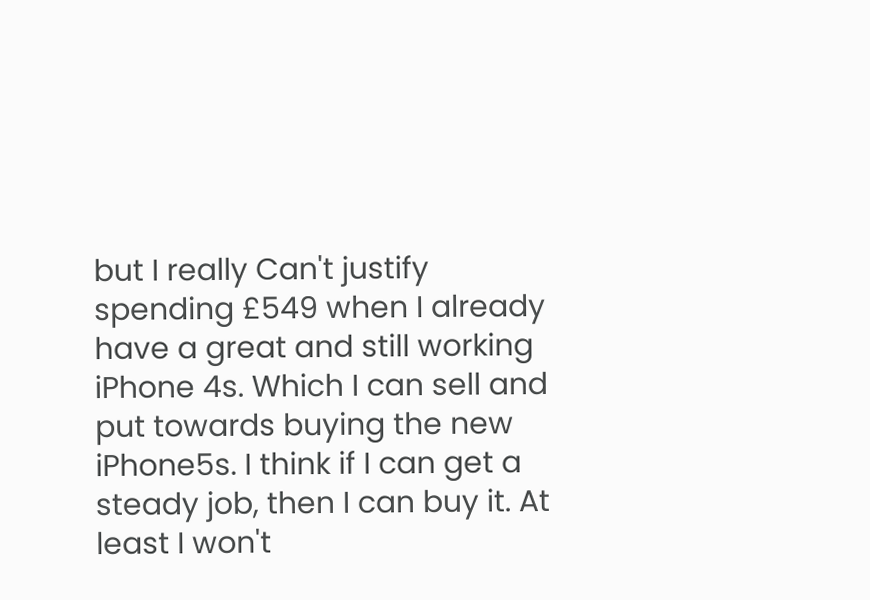but I really Can't justify spending £549 when I already have a great and still working iPhone 4s. Which I can sell and put towards buying the new iPhone5s. I think if I can get a steady job, then I can buy it. At least I won't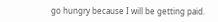go hungry because I will be getting paid.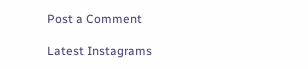Post a Comment

Latest Instagrams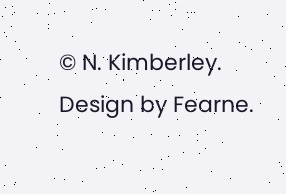© N. Kimberley. Design by Fearne.